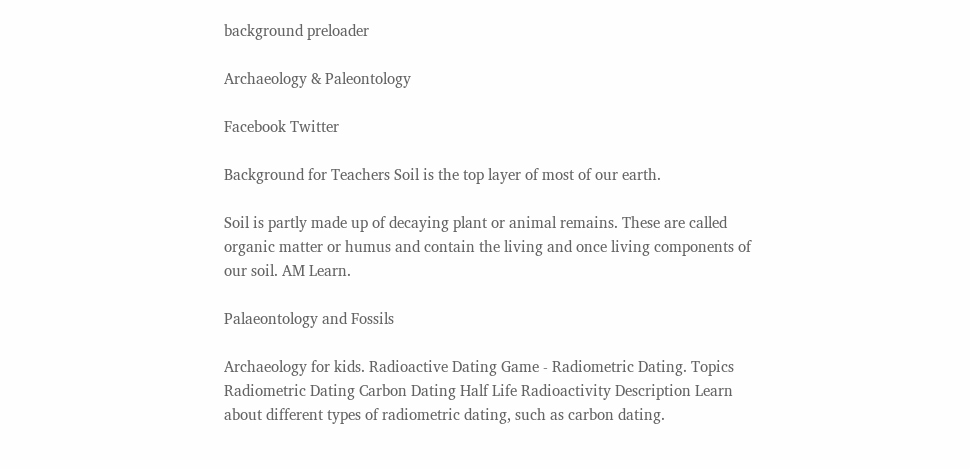background preloader

Archaeology & Paleontology

Facebook Twitter

Background for Teachers Soil is the top layer of most of our earth.

Soil is partly made up of decaying plant or animal remains. These are called organic matter or humus and contain the living and once living components of our soil. AM Learn.

Palaeontology and Fossils

Archaeology for kids. Radioactive Dating Game - Radiometric Dating. Topics Radiometric Dating Carbon Dating Half Life Radioactivity Description Learn about different types of radiometric dating, such as carbon dating.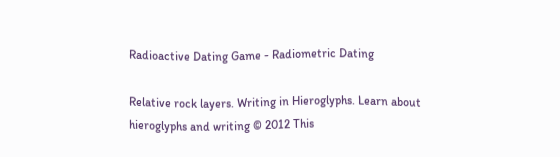Radioactive Dating Game - Radiometric Dating

Relative rock layers. Writing in Hieroglyphs. Learn about hieroglyphs and writing © 2012 This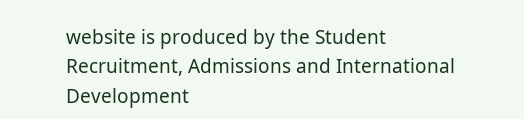website is produced by the Student Recruitment, Admissions and International Development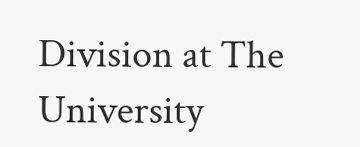Division at The University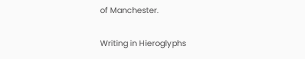of Manchester.

Writing in Hieroglyphs